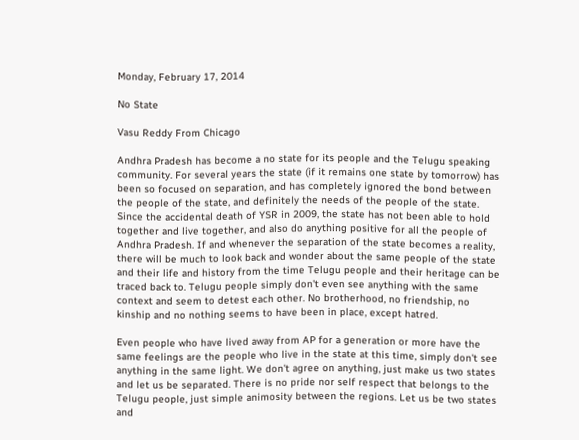Monday, February 17, 2014

No State

Vasu Reddy From Chicago

Andhra Pradesh has become a no state for its people and the Telugu speaking community. For several years the state (if it remains one state by tomorrow) has been so focused on separation, and has completely ignored the bond between the people of the state, and definitely the needs of the people of the state. Since the accidental death of YSR in 2009, the state has not been able to hold together and live together, and also do anything positive for all the people of Andhra Pradesh. If and whenever the separation of the state becomes a reality, there will be much to look back and wonder about the same people of the state and their life and history from the time Telugu people and their heritage can be traced back to. Telugu people simply don't even see anything with the same context and seem to detest each other. No brotherhood, no friendship, no kinship and no nothing seems to have been in place, except hatred.

Even people who have lived away from AP for a generation or more have the same feelings are the people who live in the state at this time, simply don't see anything in the same light. We don't agree on anything, just make us two states and let us be separated. There is no pride nor self respect that belongs to the Telugu people, just simple animosity between the regions. Let us be two states and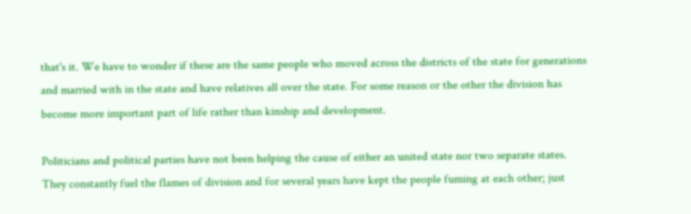that's it. We have to wonder if these are the same people who moved across the districts of the state for generations and married with in the state and have relatives all over the state. For some reason or the other the division has become more important part of life rather than kinship and development.

Politicians and political parties have not been helping the cause of either an united state nor two separate states. They constantly fuel the flames of division and for several years have kept the people fuming at each other; just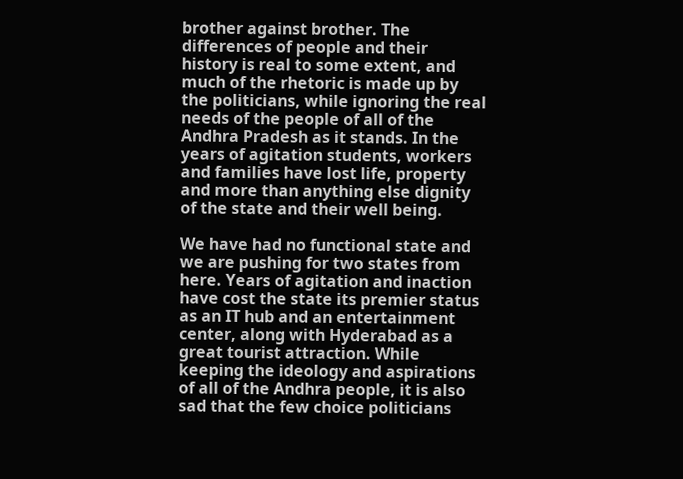brother against brother. The differences of people and their history is real to some extent, and much of the rhetoric is made up by the politicians, while ignoring the real needs of the people of all of the Andhra Pradesh as it stands. In the years of agitation students, workers and families have lost life, property and more than anything else dignity of the state and their well being.

We have had no functional state and we are pushing for two states from here. Years of agitation and inaction have cost the state its premier status as an IT hub and an entertainment center, along with Hyderabad as a great tourist attraction. While keeping the ideology and aspirations of all of the Andhra people, it is also sad that the few choice politicians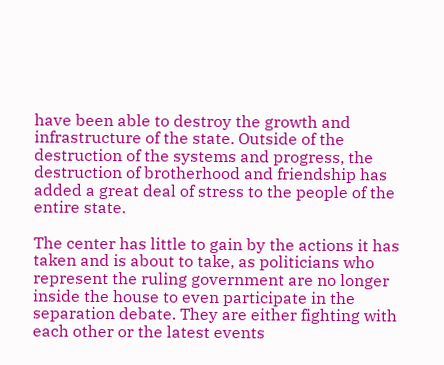have been able to destroy the growth and infrastructure of the state. Outside of the destruction of the systems and progress, the destruction of brotherhood and friendship has added a great deal of stress to the people of the entire state.

The center has little to gain by the actions it has taken and is about to take, as politicians who represent the ruling government are no longer inside the house to even participate in the separation debate. They are either fighting with each other or the latest events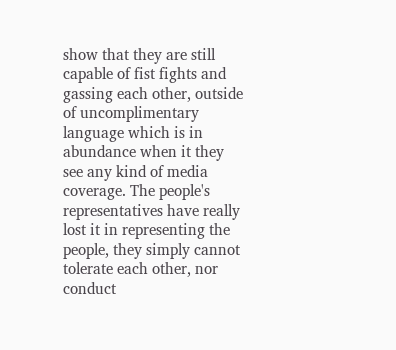show that they are still capable of fist fights and gassing each other, outside of uncomplimentary language which is in abundance when it they see any kind of media coverage. The people's representatives have really lost it in representing the people, they simply cannot tolerate each other, nor conduct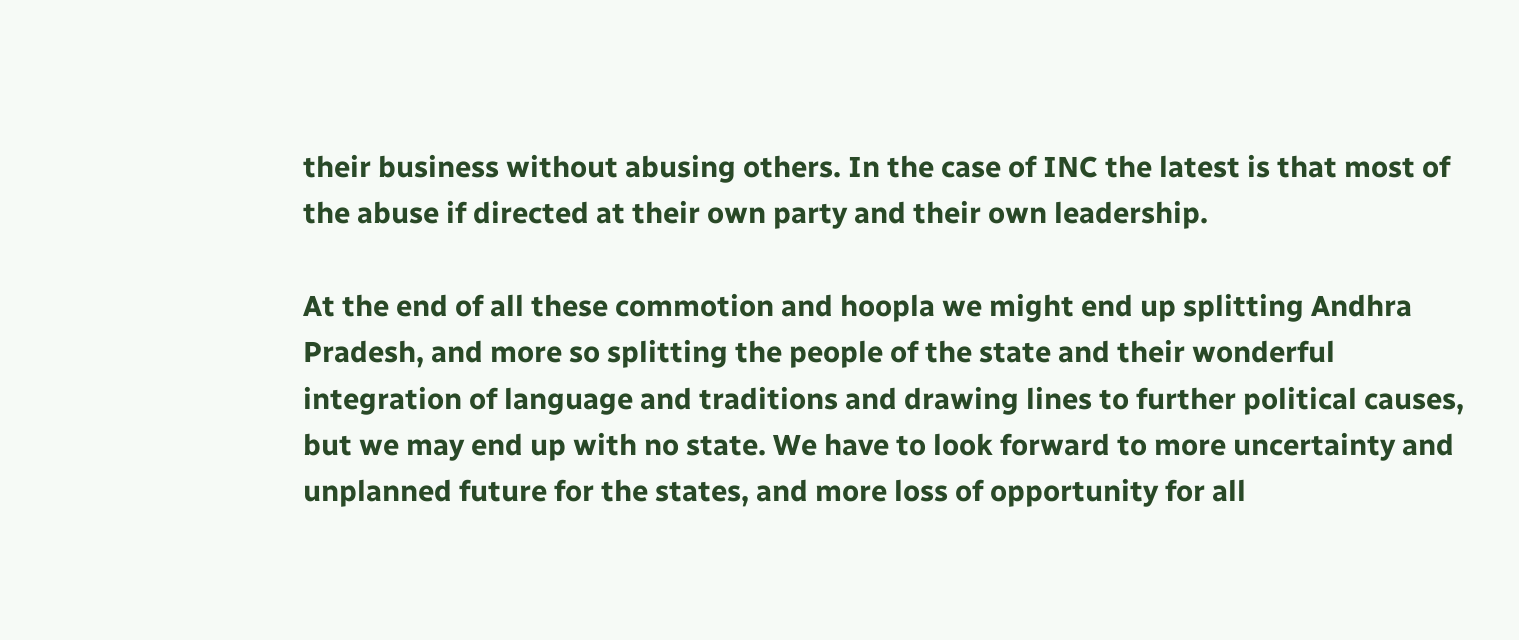their business without abusing others. In the case of INC the latest is that most of the abuse if directed at their own party and their own leadership.

At the end of all these commotion and hoopla we might end up splitting Andhra Pradesh, and more so splitting the people of the state and their wonderful integration of language and traditions and drawing lines to further political causes, but we may end up with no state. We have to look forward to more uncertainty and unplanned future for the states, and more loss of opportunity for all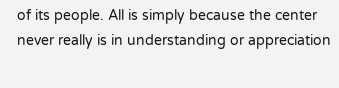of its people. All is simply because the center never really is in understanding or appreciation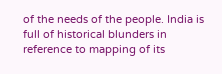of the needs of the people. India is full of historical blunders in reference to mapping of its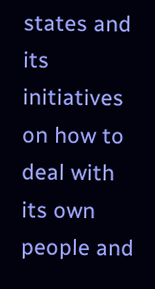states and its initiatives on how to deal with its own people and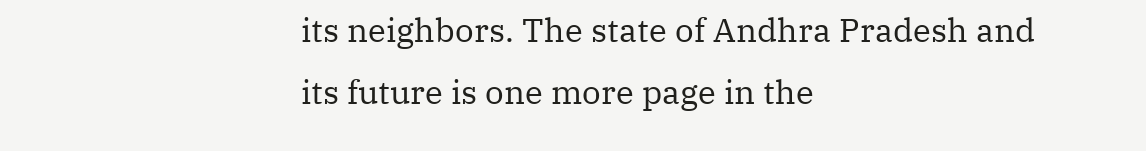its neighbors. The state of Andhra Pradesh and its future is one more page in the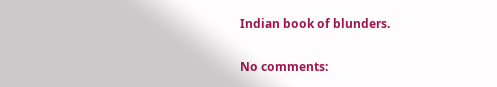Indian book of blunders.

No comments: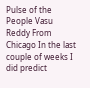Pulse of the People Vasu Reddy From Chicago In the last couple of weeks I did predict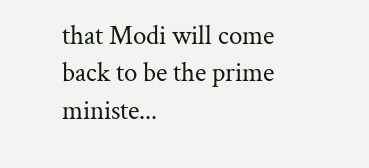that Modi will come back to be the prime ministe...